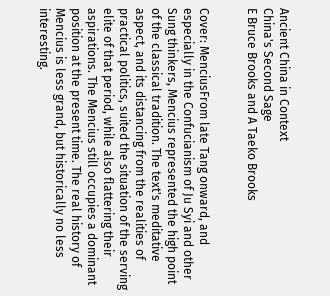Ancient China in Context
China's Second Sage
E Bruce Brooks and A Taeko Brooks


Cover: MenciusFrom late Tang onward, and especially in the Confucianism of Ju Syi and other Sung thinkers, Mencius represented the high point of the classical tradition. The text's meditative aspect, and its distancing from the realities of practical politics, suited the situation of the serving elite of that period, while also flattering their aspirations. The Mencius still occupies a dominant position at the present time. The real history of Mencius is less grand, but historically no less interesting.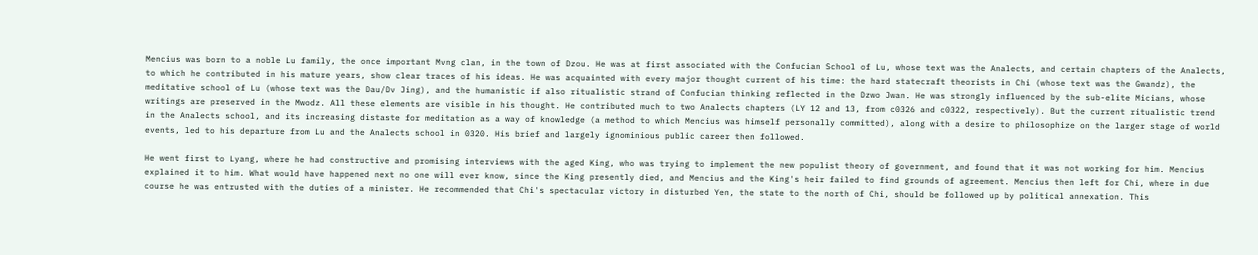Mencius was born to a noble Lu family, the once important Mvng clan, in the town of Dzou. He was at first associated with the Confucian School of Lu, whose text was the Analects, and certain chapters of the Analects, to which he contributed in his mature years, show clear traces of his ideas. He was acquainted with every major thought current of his time: the hard statecraft theorists in Chi (whose text was the Gwandz), the meditative school of Lu (whose text was the Dau/Dv Jing), and the humanistic if also ritualistic strand of Confucian thinking reflected in the Dzwo Jwan. He was strongly influenced by the sub-elite Micians, whose writings are preserved in the Mwodz. All these elements are visible in his thought. He contributed much to two Analects chapters (LY 12 and 13, from c0326 and c0322, respectively). But the current ritualistic trend in the Analects school, and its increasing distaste for meditation as a way of knowledge (a method to which Mencius was himself personally committed), along with a desire to philosophize on the larger stage of world events, led to his departure from Lu and the Analects school in 0320. His brief and largely ignominious public career then followed.

He went first to Lyang, where he had constructive and promising interviews with the aged King, who was trying to implement the new populist theory of government, and found that it was not working for him. Mencius explained it to him. What would have happened next no one will ever know, since the King presently died, and Mencius and the King's heir failed to find grounds of agreement. Mencius then left for Chi, where in due course he was entrusted with the duties of a minister. He recommended that Chi's spectacular victory in disturbed Yen, the state to the north of Chi, should be followed up by political annexation. This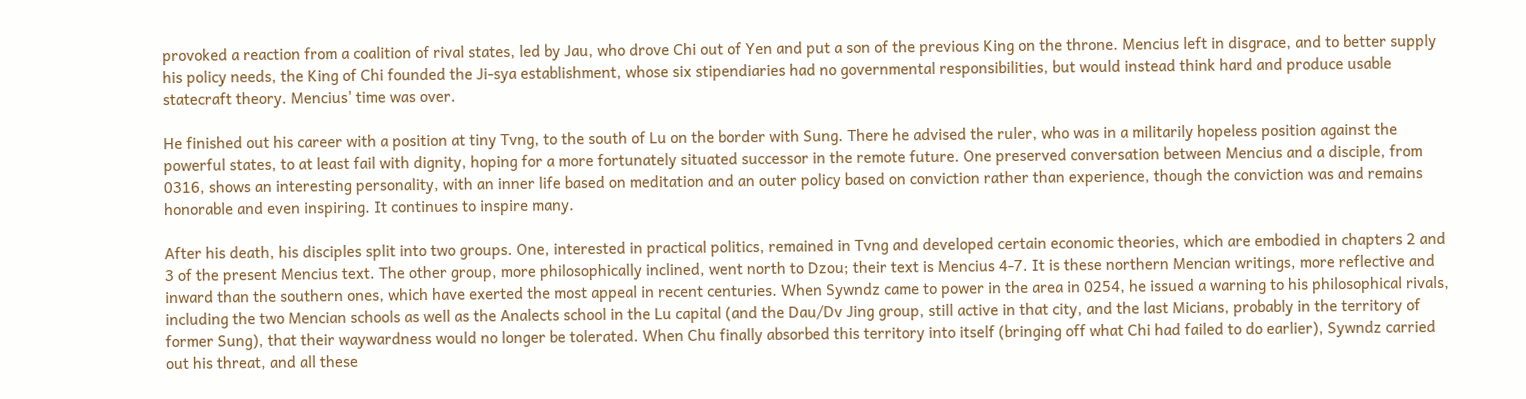provoked a reaction from a coalition of rival states, led by Jau, who drove Chi out of Yen and put a son of the previous King on the throne. Mencius left in disgrace, and to better supply his policy needs, the King of Chi founded the Ji-sya establishment, whose six stipendiaries had no governmental responsibilities, but would instead think hard and produce usable statecraft theory. Mencius' time was over.

He finished out his career with a position at tiny Tvng, to the south of Lu on the border with Sung. There he advised the ruler, who was in a militarily hopeless position against the powerful states, to at least fail with dignity, hoping for a more fortunately situated successor in the remote future. One preserved conversation between Mencius and a disciple, from 0316, shows an interesting personality, with an inner life based on meditation and an outer policy based on conviction rather than experience, though the conviction was and remains honorable and even inspiring. It continues to inspire many.

After his death, his disciples split into two groups. One, interested in practical politics, remained in Tvng and developed certain economic theories, which are embodied in chapters 2 and 3 of the present Mencius text. The other group, more philosophically inclined, went north to Dzou; their text is Mencius 4-7. It is these northern Mencian writings, more reflective and inward than the southern ones, which have exerted the most appeal in recent centuries. When Sywndz came to power in the area in 0254, he issued a warning to his philosophical rivals, including the two Mencian schools as well as the Analects school in the Lu capital (and the Dau/Dv Jing group, still active in that city, and the last Micians, probably in the territory of former Sung), that their waywardness would no longer be tolerated. When Chu finally absorbed this territory into itself (bringing off what Chi had failed to do earlier), Sywndz carried out his threat, and all these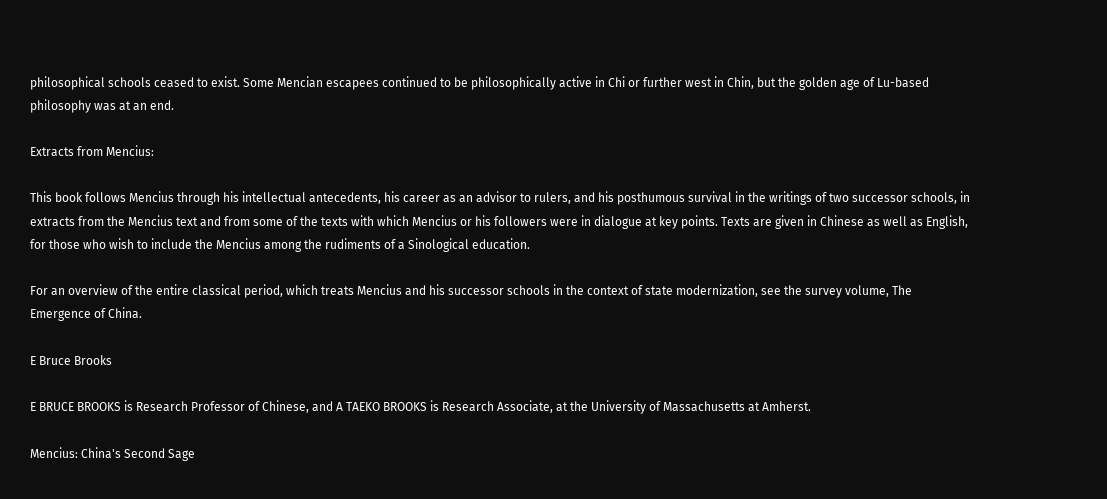philosophical schools ceased to exist. Some Mencian escapees continued to be philosophically active in Chi or further west in Chin, but the golden age of Lu-based philosophy was at an end.

Extracts from Mencius:

This book follows Mencius through his intellectual antecedents, his career as an advisor to rulers, and his posthumous survival in the writings of two successor schools, in extracts from the Mencius text and from some of the texts with which Mencius or his followers were in dialogue at key points. Texts are given in Chinese as well as English, for those who wish to include the Mencius among the rudiments of a Sinological education.

For an overview of the entire classical period, which treats Mencius and his successor schools in the context of state modernization, see the survey volume, The Emergence of China.

E Bruce Brooks

E BRUCE BROOKS is Research Professor of Chinese, and A TAEKO BROOKS is Research Associate, at the University of Massachusetts at Amherst.

Mencius: China's Second Sage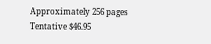Approximately 256 pages
Tentative $46.95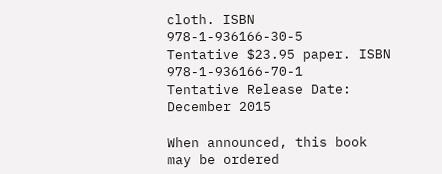cloth. ISBN 978-1-936166-30-5
Tentative $23.95 paper. ISBN 978-1-936166-70-1
Tentative Release Date: December 2015

When announced, this book may be ordered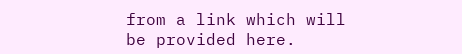from a link which will be provided here.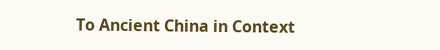To Ancient China in Context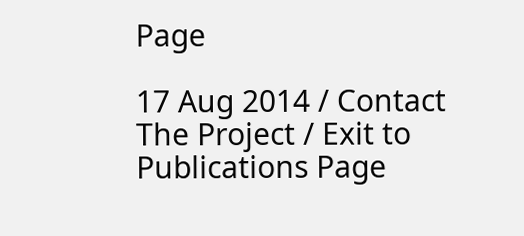Page

17 Aug 2014 / Contact The Project / Exit to Publications Page